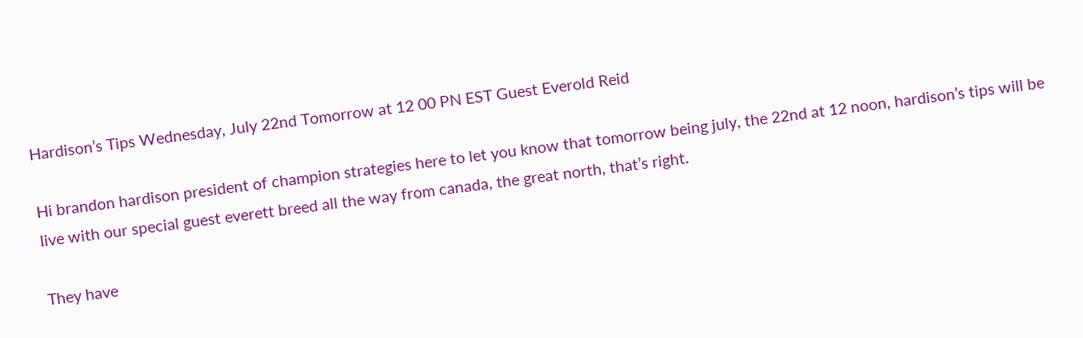Hardison’s Tips Wednesday, July 22nd Tomorrow at 12 00 PN EST Guest Everold Reid

Hi brandon hardison president of champion strategies here to let you know that tomorrow being july, the 22nd at 12 noon, hardison’s tips will be live with our special guest everett breed all the way from canada, the great north, that’s right.

They have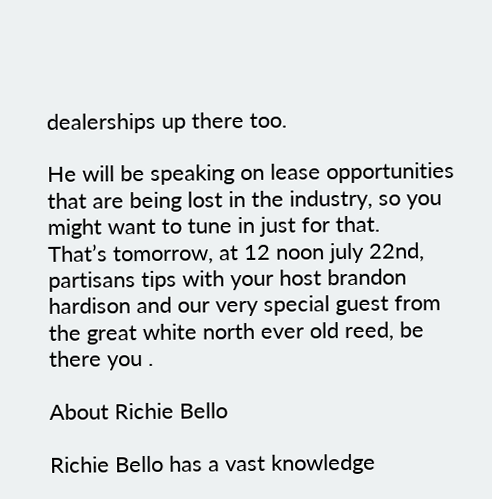dealerships up there too.

He will be speaking on lease opportunities that are being lost in the industry, so you might want to tune in just for that.
That’s tomorrow, at 12 noon july 22nd, partisans tips with your host brandon hardison and our very special guest from the great white north ever old reed, be there you .

About Richie Bello

Richie Bello has a vast knowledge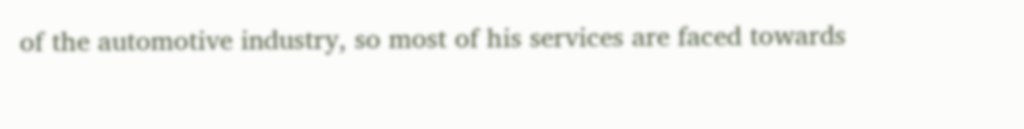of the automotive industry, so most of his services are faced towards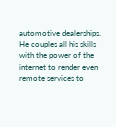automotive dealerships. He couples all his skills with the power of the internet to render even remote services to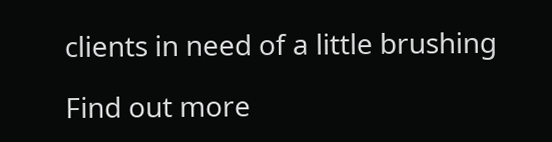clients in need of a little brushing

Find out more